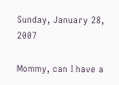Sunday, January 28, 2007

Mommy, can I have a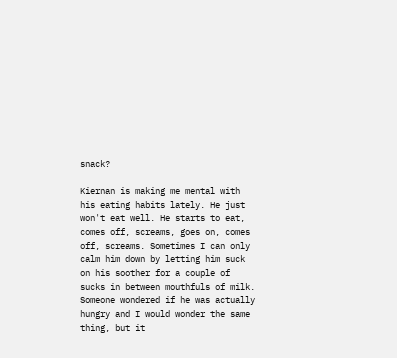snack?

Kiernan is making me mental with his eating habits lately. He just won't eat well. He starts to eat, comes off, screams, goes on, comes off, screams. Sometimes I can only calm him down by letting him suck on his soother for a couple of sucks in between mouthfuls of milk. Someone wondered if he was actually hungry and I would wonder the same thing, but it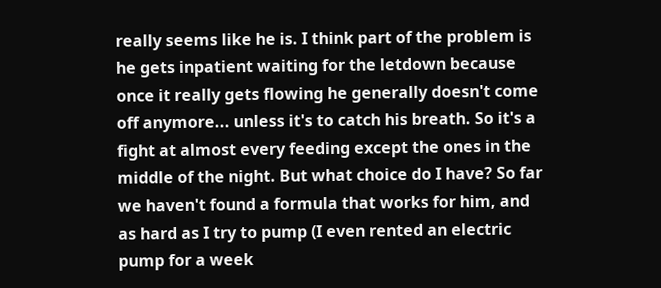really seems like he is. I think part of the problem is he gets inpatient waiting for the letdown because once it really gets flowing he generally doesn't come off anymore... unless it's to catch his breath. So it's a fight at almost every feeding except the ones in the middle of the night. But what choice do I have? So far we haven't found a formula that works for him, and as hard as I try to pump (I even rented an electric pump for a week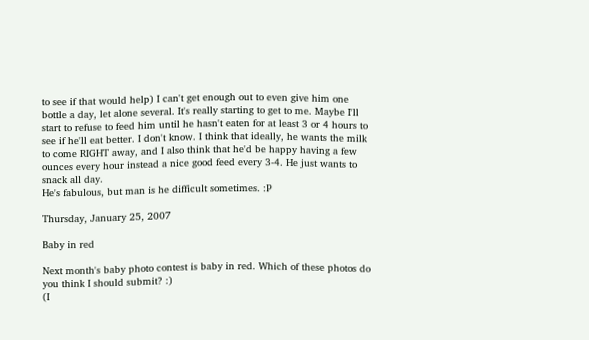to see if that would help) I can't get enough out to even give him one bottle a day, let alone several. It's really starting to get to me. Maybe I'll start to refuse to feed him until he hasn't eaten for at least 3 or 4 hours to see if he'll eat better. I don't know. I think that ideally, he wants the milk to come RIGHT away, and I also think that he'd be happy having a few ounces every hour instead a nice good feed every 3-4. He just wants to snack all day.
He's fabulous, but man is he difficult sometimes. :P

Thursday, January 25, 2007

Baby in red

Next month's baby photo contest is baby in red. Which of these photos do you think I should submit? :)
(I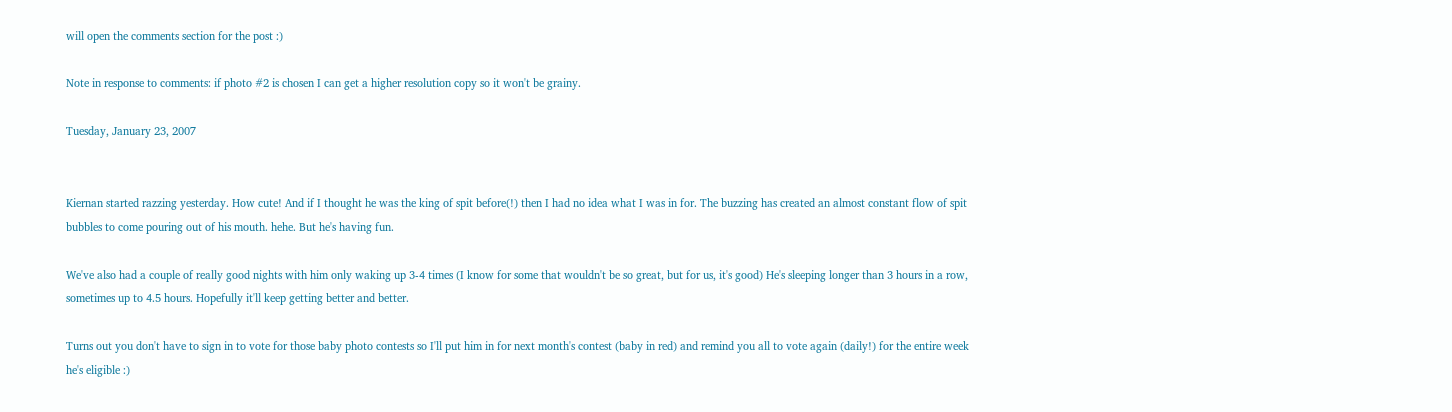will open the comments section for the post :)

Note in response to comments: if photo #2 is chosen I can get a higher resolution copy so it won't be grainy.

Tuesday, January 23, 2007


Kiernan started razzing yesterday. How cute! And if I thought he was the king of spit before(!) then I had no idea what I was in for. The buzzing has created an almost constant flow of spit bubbles to come pouring out of his mouth. hehe. But he's having fun.

We've also had a couple of really good nights with him only waking up 3-4 times (I know for some that wouldn't be so great, but for us, it's good) He's sleeping longer than 3 hours in a row, sometimes up to 4.5 hours. Hopefully it'll keep getting better and better.

Turns out you don't have to sign in to vote for those baby photo contests so I'll put him in for next month's contest (baby in red) and remind you all to vote again (daily!) for the entire week he's eligible :)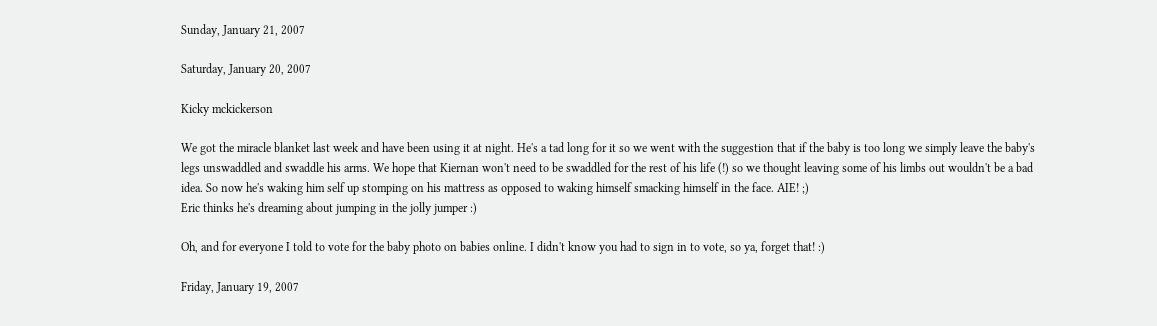Sunday, January 21, 2007

Saturday, January 20, 2007

Kicky mckickerson

We got the miracle blanket last week and have been using it at night. He's a tad long for it so we went with the suggestion that if the baby is too long we simply leave the baby's legs unswaddled and swaddle his arms. We hope that Kiernan won't need to be swaddled for the rest of his life (!) so we thought leaving some of his limbs out wouldn't be a bad idea. So now he's waking him self up stomping on his mattress as opposed to waking himself smacking himself in the face. AIE! ;)
Eric thinks he's dreaming about jumping in the jolly jumper :)

Oh, and for everyone I told to vote for the baby photo on babies online. I didn't know you had to sign in to vote, so ya, forget that! :)

Friday, January 19, 2007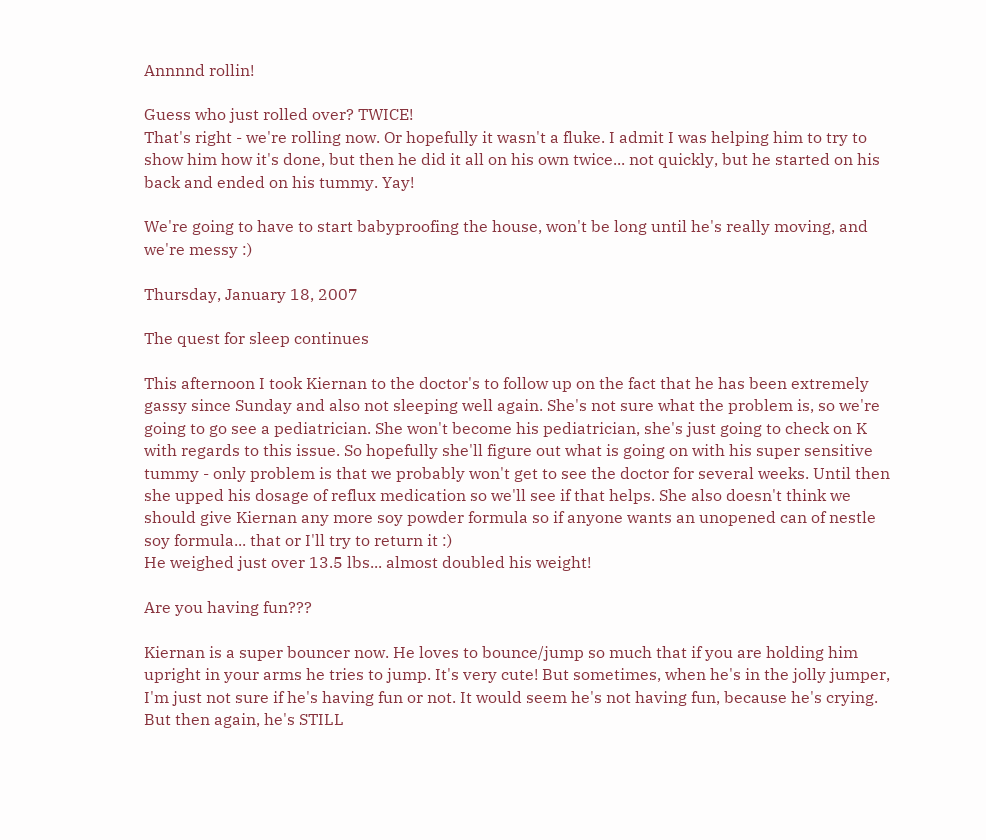Annnnd rollin!

Guess who just rolled over? TWICE!
That's right - we're rolling now. Or hopefully it wasn't a fluke. I admit I was helping him to try to show him how it's done, but then he did it all on his own twice... not quickly, but he started on his back and ended on his tummy. Yay!

We're going to have to start babyproofing the house, won't be long until he's really moving, and we're messy :)

Thursday, January 18, 2007

The quest for sleep continues

This afternoon I took Kiernan to the doctor's to follow up on the fact that he has been extremely gassy since Sunday and also not sleeping well again. She's not sure what the problem is, so we're going to go see a pediatrician. She won't become his pediatrician, she's just going to check on K with regards to this issue. So hopefully she'll figure out what is going on with his super sensitive tummy - only problem is that we probably won't get to see the doctor for several weeks. Until then she upped his dosage of reflux medication so we'll see if that helps. She also doesn't think we should give Kiernan any more soy powder formula so if anyone wants an unopened can of nestle soy formula... that or I'll try to return it :)
He weighed just over 13.5 lbs... almost doubled his weight!

Are you having fun???

Kiernan is a super bouncer now. He loves to bounce/jump so much that if you are holding him upright in your arms he tries to jump. It's very cute! But sometimes, when he's in the jolly jumper, I'm just not sure if he's having fun or not. It would seem he's not having fun, because he's crying. But then again, he's STILL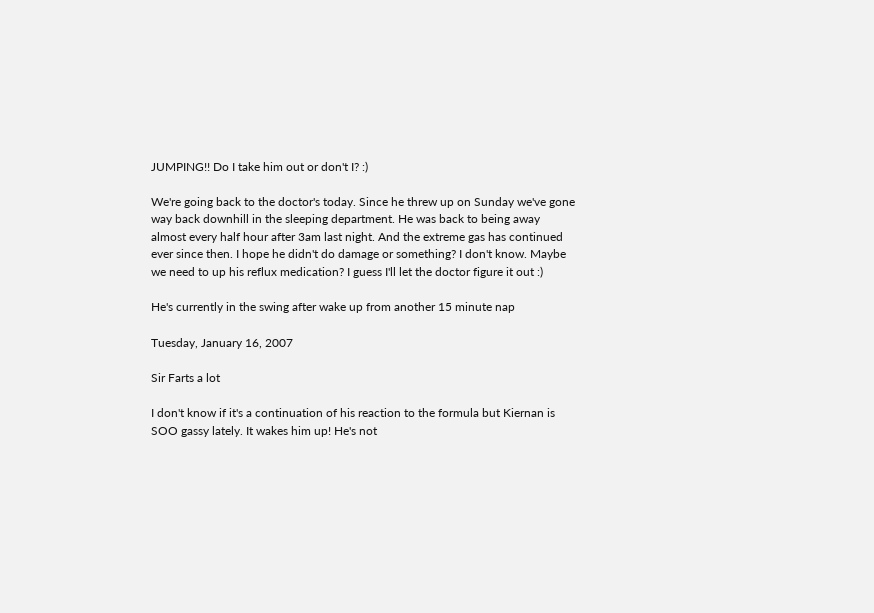JUMPING!! Do I take him out or don't I? :)

We're going back to the doctor's today. Since he threw up on Sunday we've gone way back downhill in the sleeping department. He was back to being away almost every half hour after 3am last night. And the extreme gas has continued ever since then. I hope he didn't do damage or something? I don't know. Maybe we need to up his reflux medication? I guess I'll let the doctor figure it out :)

He's currently in the swing after wake up from another 15 minute nap

Tuesday, January 16, 2007

Sir Farts a lot

I don't know if it's a continuation of his reaction to the formula but Kiernan is SOO gassy lately. It wakes him up! He's not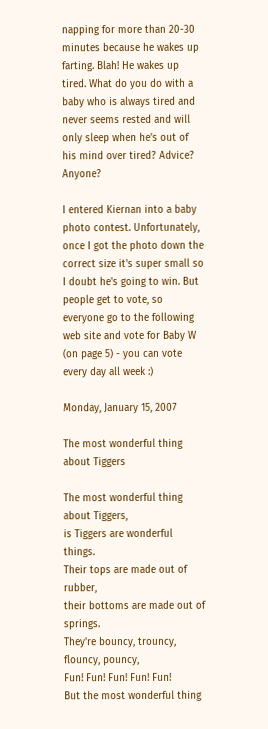napping for more than 20-30 minutes because he wakes up farting. Blah! He wakes up tired. What do you do with a baby who is always tired and never seems rested and will only sleep when he's out of his mind over tired? Advice? Anyone?

I entered Kiernan into a baby photo contest. Unfortunately, once I got the photo down the correct size it's super small so I doubt he's going to win. But people get to vote, so everyone go to the following web site and vote for Baby W (on page 5) - you can vote every day all week :)

Monday, January 15, 2007

The most wonderful thing about Tiggers

The most wonderful thing about Tiggers,
is Tiggers are wonderful things.
Their tops are made out of rubber,
their bottoms are made out of springs.
They're bouncy, trouncy, flouncy, pouncy,
Fun! Fun! Fun! Fun! Fun!
But the most wonderful thing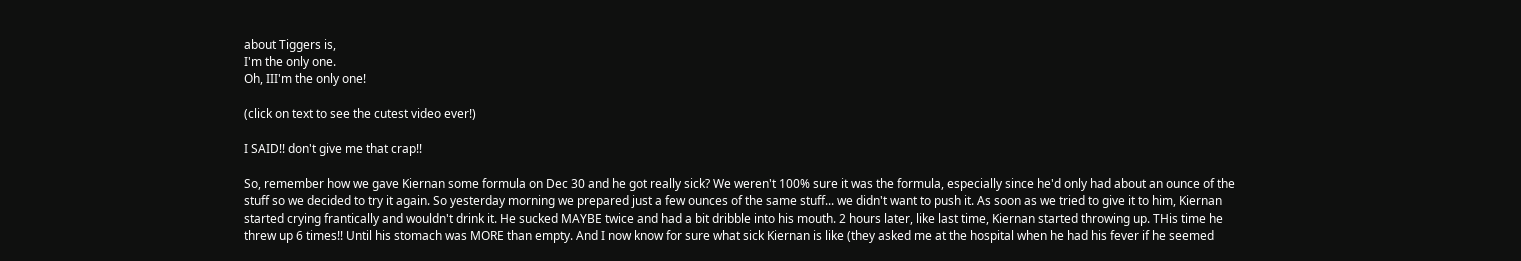about Tiggers is,
I'm the only one.
Oh, III'm the only one!

(click on text to see the cutest video ever!)

I SAID!! don't give me that crap!!

So, remember how we gave Kiernan some formula on Dec 30 and he got really sick? We weren't 100% sure it was the formula, especially since he'd only had about an ounce of the stuff so we decided to try it again. So yesterday morning we prepared just a few ounces of the same stuff... we didn't want to push it. As soon as we tried to give it to him, Kiernan started crying frantically and wouldn't drink it. He sucked MAYBE twice and had a bit dribble into his mouth. 2 hours later, like last time, Kiernan started throwing up. THis time he threw up 6 times!! Until his stomach was MORE than empty. And I now know for sure what sick Kiernan is like (they asked me at the hospital when he had his fever if he seemed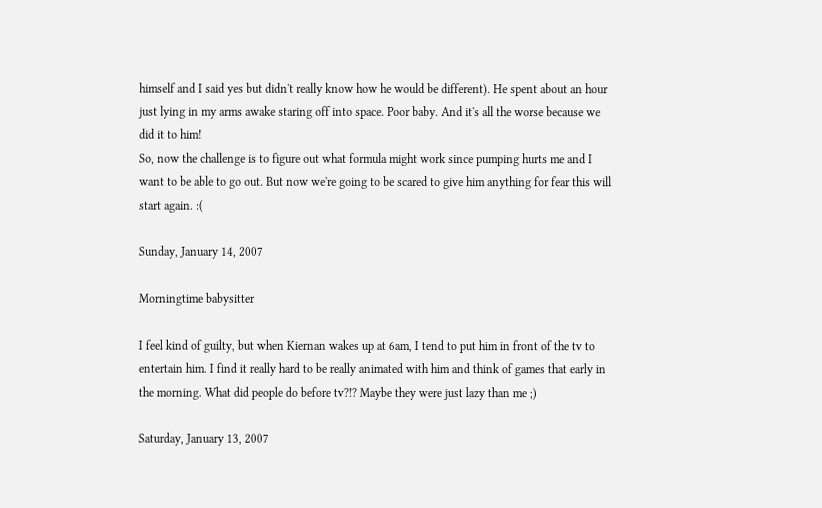himself and I said yes but didn't really know how he would be different). He spent about an hour just lying in my arms awake staring off into space. Poor baby. And it's all the worse because we did it to him!
So, now the challenge is to figure out what formula might work since pumping hurts me and I want to be able to go out. But now we're going to be scared to give him anything for fear this will start again. :(

Sunday, January 14, 2007

Morningtime babysitter

I feel kind of guilty, but when Kiernan wakes up at 6am, I tend to put him in front of the tv to entertain him. I find it really hard to be really animated with him and think of games that early in the morning. What did people do before tv?!? Maybe they were just lazy than me ;)

Saturday, January 13, 2007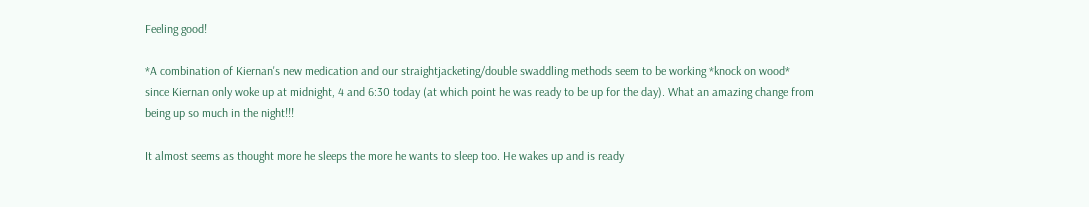Feeling good!

*A combination of Kiernan's new medication and our straightjacketing/double swaddling methods seem to be working *knock on wood* since Kiernan only woke up at midnight, 4 and 6:30 today (at which point he was ready to be up for the day). What an amazing change from being up so much in the night!!!

It almost seems as thought more he sleeps the more he wants to sleep too. He wakes up and is ready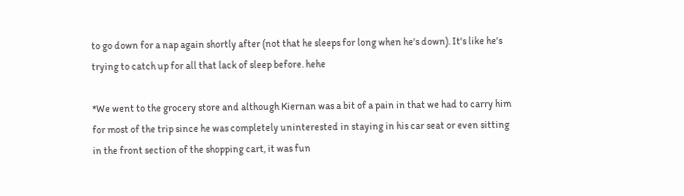to go down for a nap again shortly after (not that he sleeps for long when he's down). It's like he's trying to catch up for all that lack of sleep before. hehe

*We went to the grocery store and although Kiernan was a bit of a pain in that we had to carry him for most of the trip since he was completely uninterested in staying in his car seat or even sitting in the front section of the shopping cart, it was fun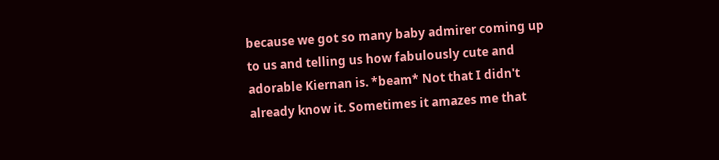because we got so many baby admirer coming up to us and telling us how fabulously cute and adorable Kiernan is. *beam* Not that I didn't already know it. Sometimes it amazes me that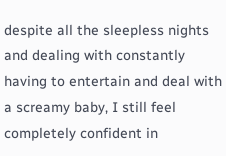despite all the sleepless nights and dealing with constantly having to entertain and deal with a screamy baby, I still feel completely confident in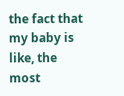the fact that my baby is like, the most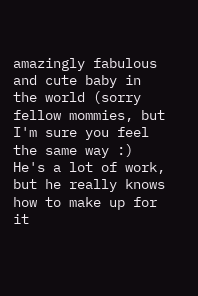amazingly fabulous and cute baby in the world (sorry fellow mommies, but I'm sure you feel the same way :) He's a lot of work, but he really knows how to make up for it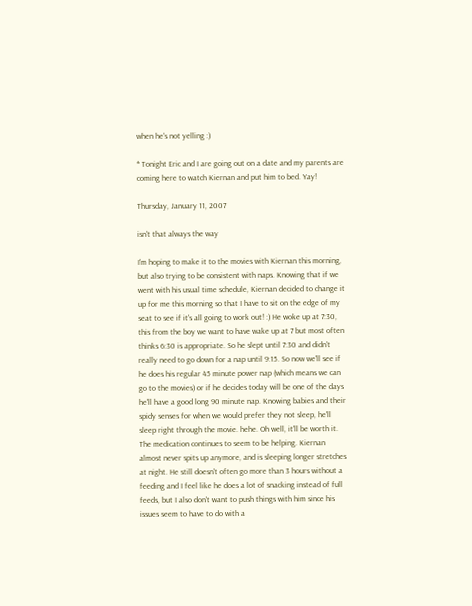when he's not yelling :)

* Tonight Eric and I are going out on a date and my parents are coming here to watch Kiernan and put him to bed. Yay!

Thursday, January 11, 2007

isn't that always the way

I'm hoping to make it to the movies with Kiernan this morning, but also trying to be consistent with naps. Knowing that if we went with his usual time schedule, Kiernan decided to change it up for me this morning so that I have to sit on the edge of my seat to see if it's all going to work out! :) He woke up at 7:30, this from the boy we want to have wake up at 7 but most often thinks 6:30 is appropriate. So he slept until 7:30 and didn't really need to go down for a nap until 9:15. So now we'll see if he does his regular 45 minute power nap (which means we can go to the movies) or if he decides today will be one of the days he'll have a good long 90 minute nap. Knowing babies and their spidy senses for when we would prefer they not sleep, he'll sleep right through the movie. hehe. Oh well, it'll be worth it.
The medication continues to seem to be helping. Kiernan almost never spits up anymore, and is sleeping longer stretches at night. He still doesn't often go more than 3 hours without a feeding and I feel like he does a lot of snacking instead of full feeds, but I also don't want to push things with him since his issues seem to have to do with a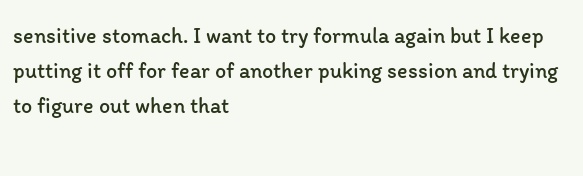sensitive stomach. I want to try formula again but I keep putting it off for fear of another puking session and trying to figure out when that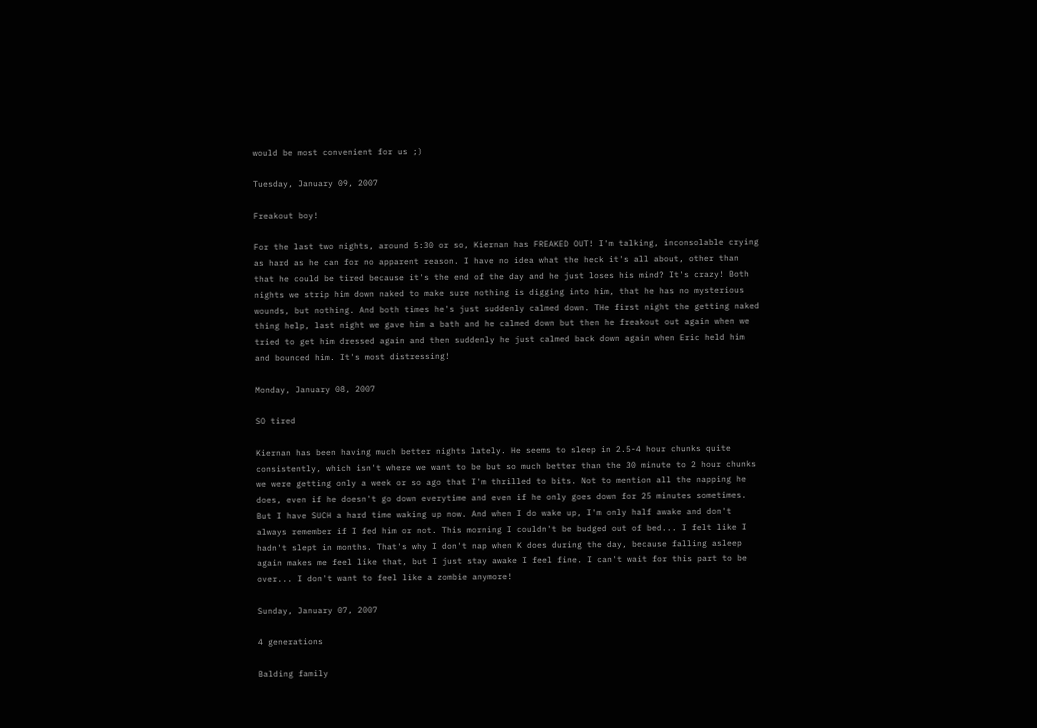would be most convenient for us ;)

Tuesday, January 09, 2007

Freakout boy!

For the last two nights, around 5:30 or so, Kiernan has FREAKED OUT! I'm talking, inconsolable crying as hard as he can for no apparent reason. I have no idea what the heck it's all about, other than that he could be tired because it's the end of the day and he just loses his mind? It's crazy! Both nights we strip him down naked to make sure nothing is digging into him, that he has no mysterious wounds, but nothing. And both times he's just suddenly calmed down. THe first night the getting naked thing help, last night we gave him a bath and he calmed down but then he freakout out again when we tried to get him dressed again and then suddenly he just calmed back down again when Eric held him and bounced him. It's most distressing!

Monday, January 08, 2007

SO tired

Kiernan has been having much better nights lately. He seems to sleep in 2.5-4 hour chunks quite consistently, which isn't where we want to be but so much better than the 30 minute to 2 hour chunks we were getting only a week or so ago that I'm thrilled to bits. Not to mention all the napping he does, even if he doesn't go down everytime and even if he only goes down for 25 minutes sometimes. But I have SUCH a hard time waking up now. And when I do wake up, I'm only half awake and don't always remember if I fed him or not. This morning I couldn't be budged out of bed... I felt like I hadn't slept in months. That's why I don't nap when K does during the day, because falling asleep again makes me feel like that, but I just stay awake I feel fine. I can't wait for this part to be over... I don't want to feel like a zombie anymore!

Sunday, January 07, 2007

4 generations

Balding family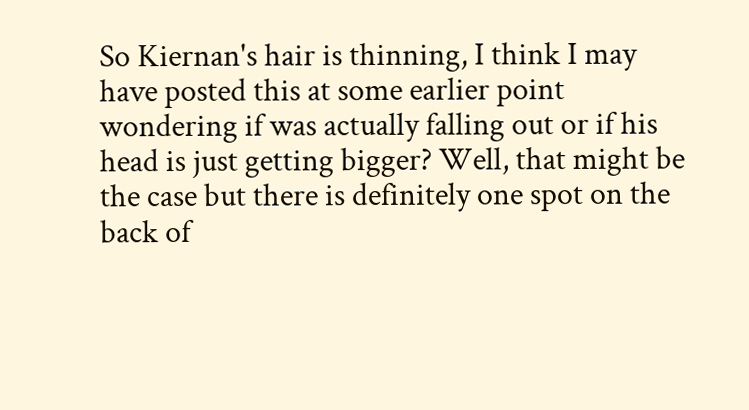So Kiernan's hair is thinning, I think I may have posted this at some earlier point wondering if was actually falling out or if his head is just getting bigger? Well, that might be the case but there is definitely one spot on the back of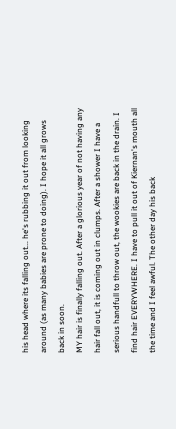his head where its falling out... he's rubbing it out from looking around (as many babies are prone to doing). I hope it all grows back in soon.
MY hair is finally falling out. After a glorious year of not having any hair fall out, it is coming out in clumps. After a shower I have a serious handfull to throw out, the wookies are back in the drain. I find hair EVERYWHERE. I have to pull it out of Kiernan's mouth all the time and I feel awful. The other day his back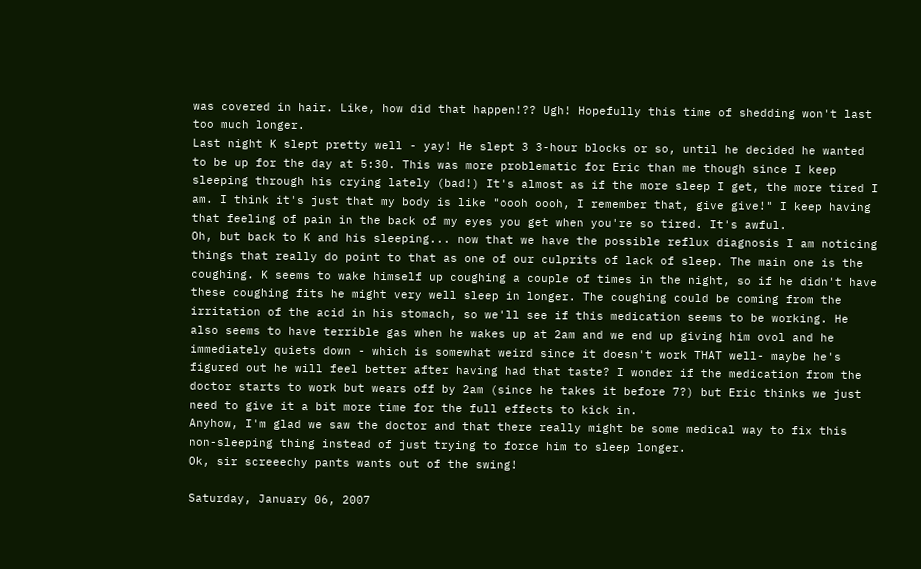was covered in hair. Like, how did that happen!?? Ugh! Hopefully this time of shedding won't last too much longer.
Last night K slept pretty well - yay! He slept 3 3-hour blocks or so, until he decided he wanted to be up for the day at 5:30. This was more problematic for Eric than me though since I keep sleeping through his crying lately (bad!) It's almost as if the more sleep I get, the more tired I am. I think it's just that my body is like "oooh oooh, I remember that, give give!" I keep having that feeling of pain in the back of my eyes you get when you're so tired. It's awful.
Oh, but back to K and his sleeping... now that we have the possible reflux diagnosis I am noticing things that really do point to that as one of our culprits of lack of sleep. The main one is the coughing. K seems to wake himself up coughing a couple of times in the night, so if he didn't have these coughing fits he might very well sleep in longer. The coughing could be coming from the irritation of the acid in his stomach, so we'll see if this medication seems to be working. He also seems to have terrible gas when he wakes up at 2am and we end up giving him ovol and he immediately quiets down - which is somewhat weird since it doesn't work THAT well- maybe he's figured out he will feel better after having had that taste? I wonder if the medication from the doctor starts to work but wears off by 2am (since he takes it before 7?) but Eric thinks we just need to give it a bit more time for the full effects to kick in.
Anyhow, I'm glad we saw the doctor and that there really might be some medical way to fix this non-sleeping thing instead of just trying to force him to sleep longer.
Ok, sir screeechy pants wants out of the swing!

Saturday, January 06, 2007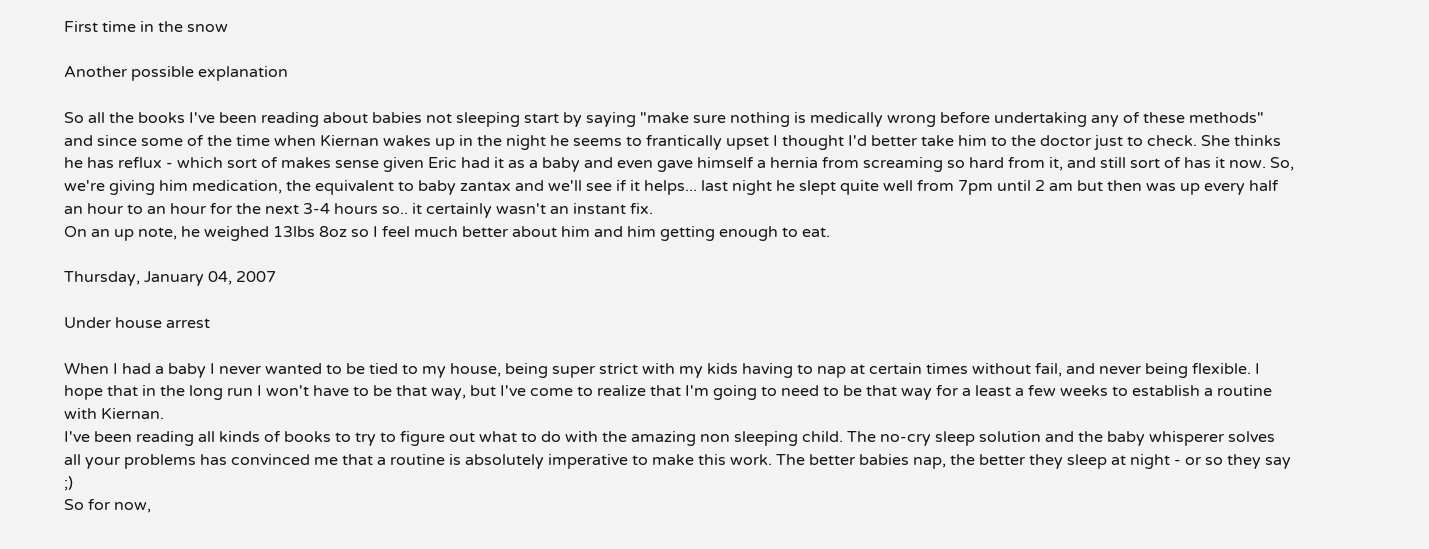First time in the snow

Another possible explanation

So all the books I've been reading about babies not sleeping start by saying "make sure nothing is medically wrong before undertaking any of these methods" and since some of the time when Kiernan wakes up in the night he seems to frantically upset I thought I'd better take him to the doctor just to check. She thinks he has reflux - which sort of makes sense given Eric had it as a baby and even gave himself a hernia from screaming so hard from it, and still sort of has it now. So, we're giving him medication, the equivalent to baby zantax and we'll see if it helps... last night he slept quite well from 7pm until 2 am but then was up every half an hour to an hour for the next 3-4 hours so.. it certainly wasn't an instant fix.
On an up note, he weighed 13lbs 8oz so I feel much better about him and him getting enough to eat.

Thursday, January 04, 2007

Under house arrest

When I had a baby I never wanted to be tied to my house, being super strict with my kids having to nap at certain times without fail, and never being flexible. I hope that in the long run I won't have to be that way, but I've come to realize that I'm going to need to be that way for a least a few weeks to establish a routine with Kiernan.
I've been reading all kinds of books to try to figure out what to do with the amazing non sleeping child. The no-cry sleep solution and the baby whisperer solves all your problems has convinced me that a routine is absolutely imperative to make this work. The better babies nap, the better they sleep at night - or so they say ;)
So for now,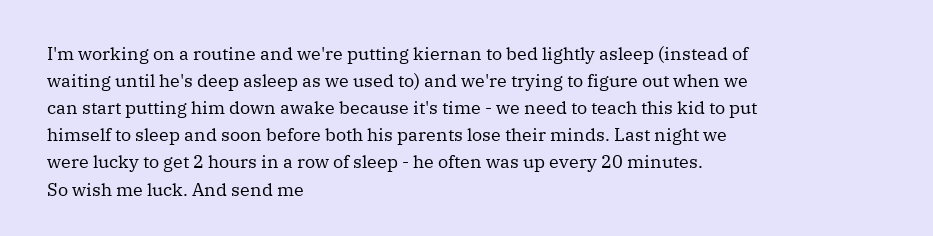I'm working on a routine and we're putting kiernan to bed lightly asleep (instead of waiting until he's deep asleep as we used to) and we're trying to figure out when we can start putting him down awake because it's time - we need to teach this kid to put himself to sleep and soon before both his parents lose their minds. Last night we were lucky to get 2 hours in a row of sleep - he often was up every 20 minutes.
So wish me luck. And send me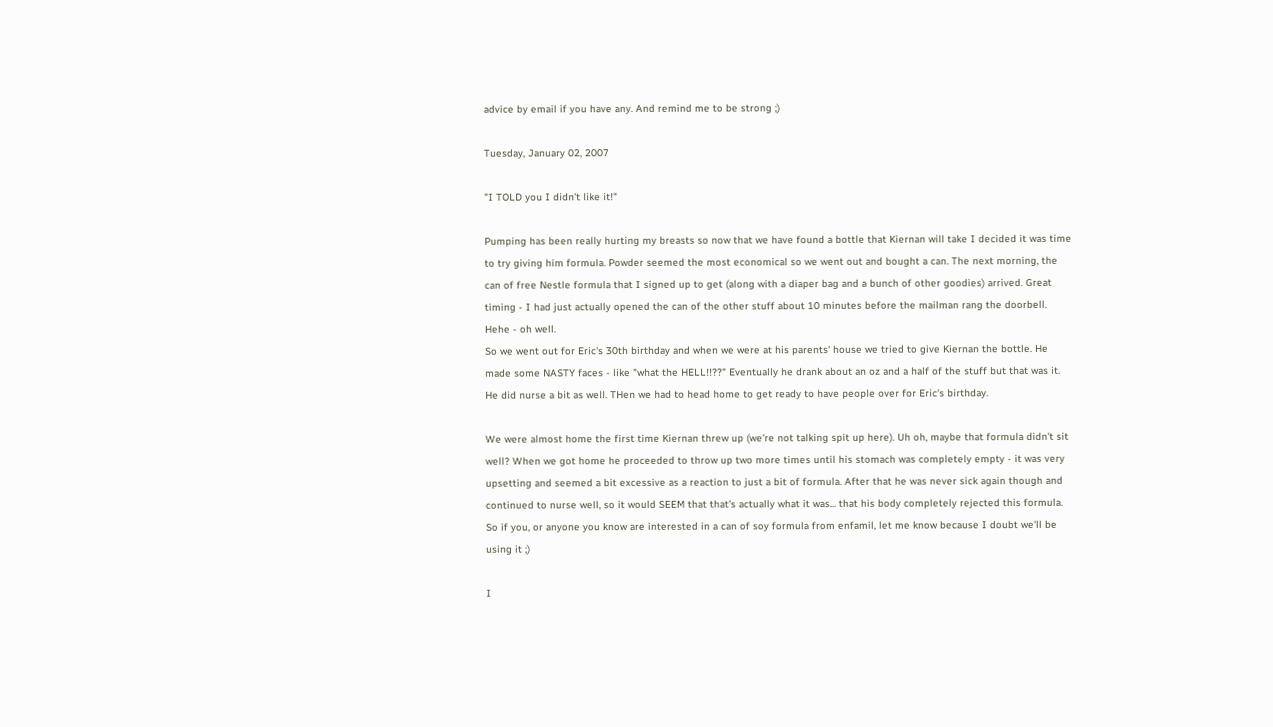advice by email if you have any. And remind me to be strong ;)

Tuesday, January 02, 2007

"I TOLD you I didn't like it!"

Pumping has been really hurting my breasts so now that we have found a bottle that Kiernan will take I decided it was time to try giving him formula. Powder seemed the most economical so we went out and bought a can. The next morning, the can of free Nestle formula that I signed up to get (along with a diaper bag and a bunch of other goodies) arrived. Great timing - I had just actually opened the can of the other stuff about 10 minutes before the mailman rang the doorbell. Hehe - oh well.
So we went out for Eric's 30th birthday and when we were at his parents' house we tried to give Kiernan the bottle. He made some NASTY faces - like "what the HELL!!??" Eventually he drank about an oz and a half of the stuff but that was it. He did nurse a bit as well. THen we had to head home to get ready to have people over for Eric's birthday.

We were almost home the first time Kiernan threw up (we're not talking spit up here). Uh oh, maybe that formula didn't sit well? When we got home he proceeded to throw up two more times until his stomach was completely empty - it was very upsetting and seemed a bit excessive as a reaction to just a bit of formula. After that he was never sick again though and continued to nurse well, so it would SEEM that that's actually what it was... that his body completely rejected this formula. So if you, or anyone you know are interested in a can of soy formula from enfamil, let me know because I doubt we'll be using it ;)

I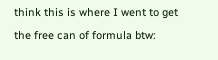think this is where I went to get the free can of formula btw: